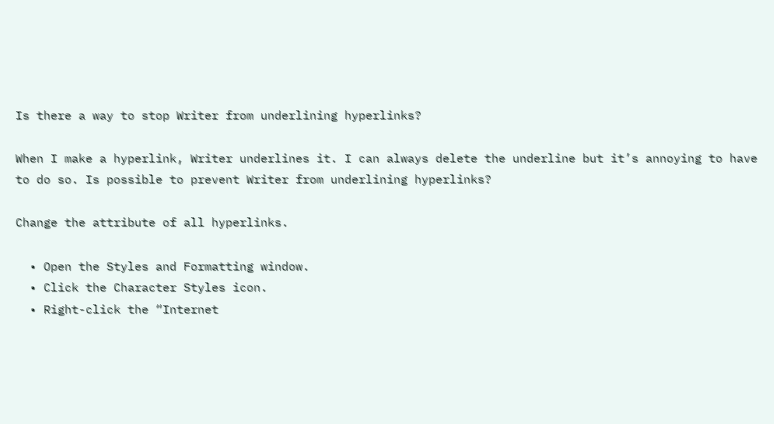Is there a way to stop Writer from underlining hyperlinks?

When I make a hyperlink, Writer underlines it. I can always delete the underline but it’s annoying to have to do so. Is possible to prevent Writer from underlining hyperlinks?

Change the attribute of all hyperlinks.

  • Open the Styles and Formatting window.
  • Click the Character Styles icon.
  • Right-click the “Internet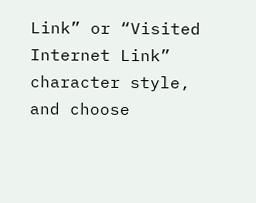Link” or “Visited Internet Link” character style, and choose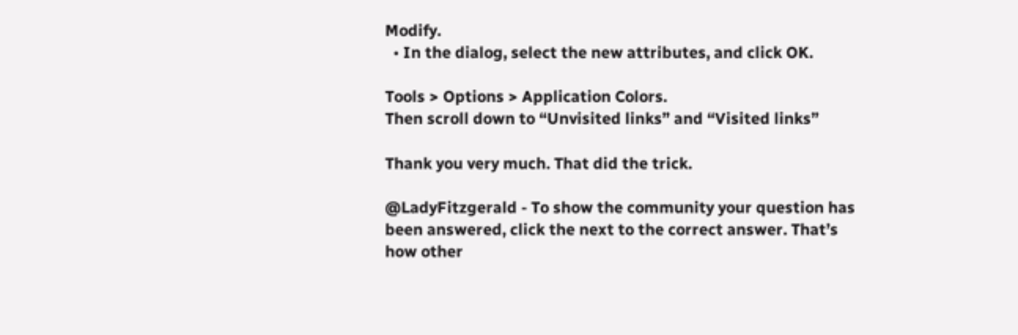Modify.
  • In the dialog, select the new attributes, and click OK.

Tools > Options > Application Colors.
Then scroll down to “Unvisited links” and “Visited links”

Thank you very much. That did the trick.

@LadyFitzgerald - To show the community your question has been answered, click the next to the correct answer. That’s how other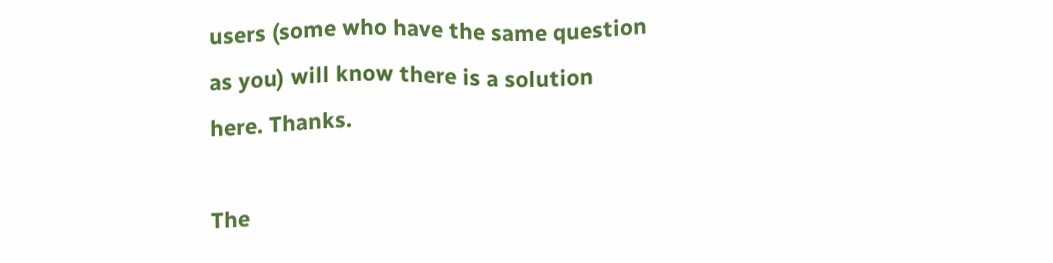users (some who have the same question as you) will know there is a solution here. Thanks.

The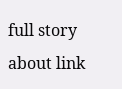full story about link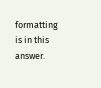formatting is in this answer.